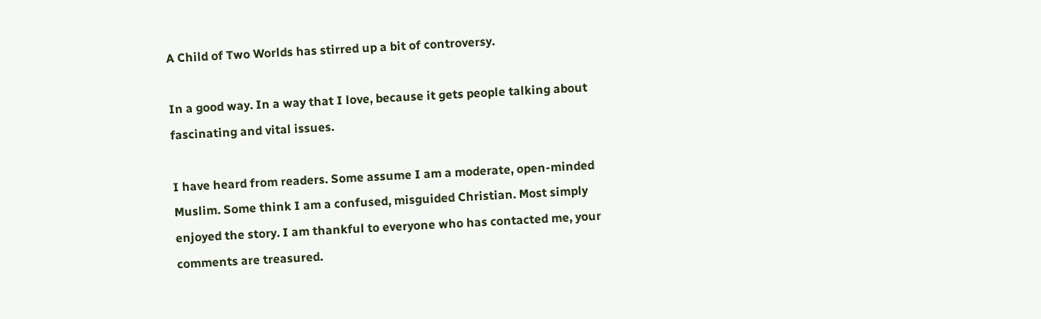A Child of Two Worlds has stirred up a bit of controversy.

In a good way. In a way that I love, because it gets people talking about fascinating and vital issues.

I have heard from readers. Some assume I am a moderate, open-minded Muslim. Some think I am a confused, misguided Christian. Most simply enjoyed the story. I am thankful to everyone who has contacted me, your comments are treasured.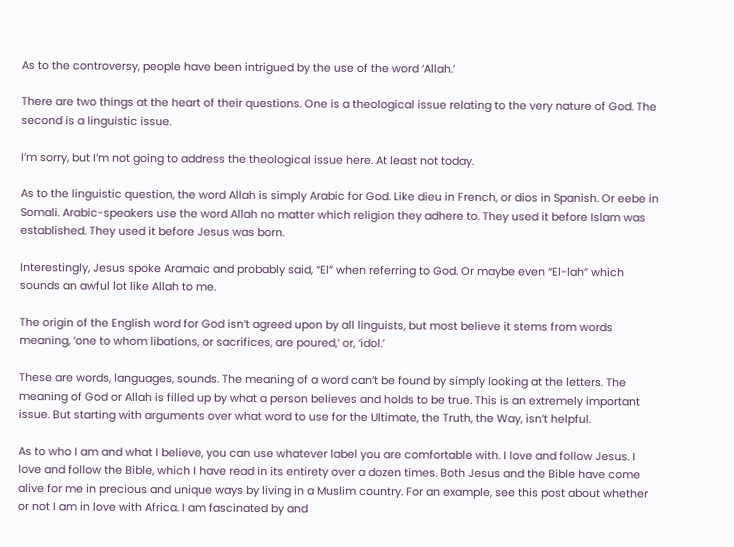As to the controversy, people have been intrigued by the use of the word ‘Allah.’

There are two things at the heart of their questions. One is a theological issue relating to the very nature of God. The second is a linguistic issue.

I’m sorry, but I’m not going to address the theological issue here. At least not today.

As to the linguistic question, the word Allah is simply Arabic for God. Like dieu in French, or dios in Spanish. Or eebe in Somali. Arabic-speakers use the word Allah no matter which religion they adhere to. They used it before Islam was established. They used it before Jesus was born.

Interestingly, Jesus spoke Aramaic and probably said, “El” when referring to God. Or maybe even “El-lah” which sounds an awful lot like Allah to me.

The origin of the English word for God isn’t agreed upon by all linguists, but most believe it stems from words meaning, ‘one to whom libations, or sacrifices, are poured,’ or, ‘idol.’

These are words, languages, sounds. The meaning of a word can’t be found by simply looking at the letters. The meaning of God or Allah is filled up by what a person believes and holds to be true. This is an extremely important issue. But starting with arguments over what word to use for the Ultimate, the Truth, the Way, isn’t helpful.

As to who I am and what I believe, you can use whatever label you are comfortable with. I love and follow Jesus. I love and follow the Bible, which I have read in its entirety over a dozen times. Both Jesus and the Bible have come alive for me in precious and unique ways by living in a Muslim country. For an example, see this post about whether or not I am in love with Africa. I am fascinated by and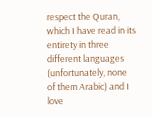respect the Quran, which I have read in its entirety in three different languages (unfortunately, none of them Arabic) and I love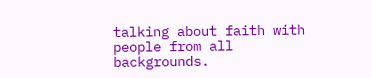talking about faith with people from all backgrounds.